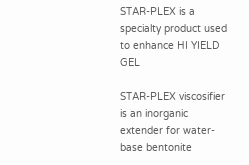STAR-PLEX is a specialty product used to enhance HI YIELD GEL

STAR-PLEX viscosifier is an inorganic extender for water-base bentonite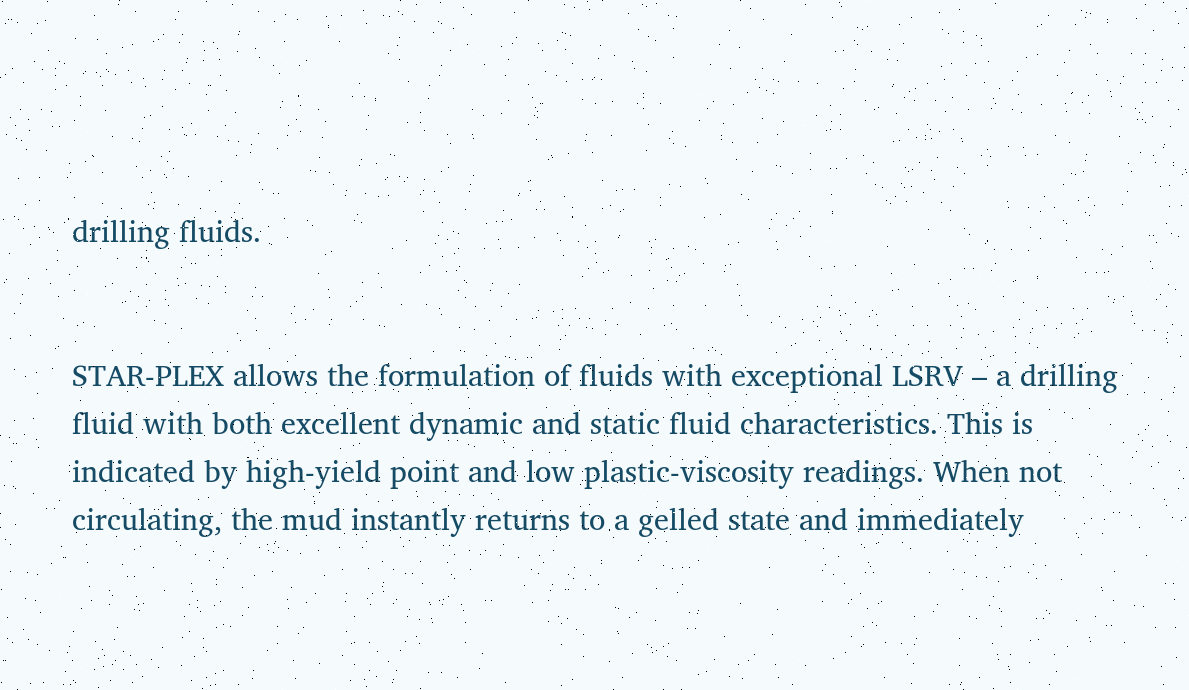drilling fluids.


STAR-PLEX allows the formulation of fluids with exceptional LSRV – a drilling fluid with both excellent dynamic and static fluid characteristics. This is indicated by high-yield point and low plastic-viscosity readings. When not circulating, the mud instantly returns to a gelled state and immediately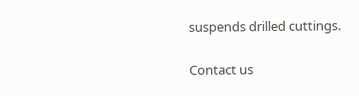suspends drilled cuttings.

Contact us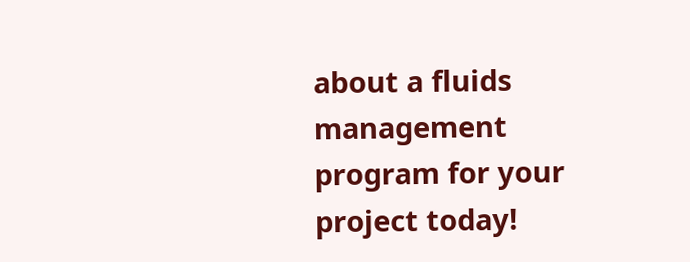about a fluids management program for your project today!